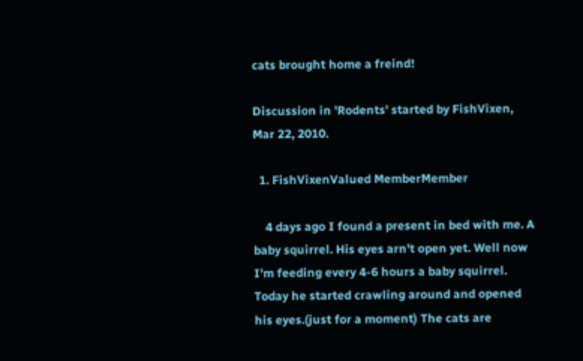cats brought home a freind!

Discussion in 'Rodents' started by FishVixen, Mar 22, 2010.

  1. FishVixenValued MemberMember

    4 days ago I found a present in bed with me. A baby squirrel. His eyes arn't open yet. Well now I'm feeding every 4-6 hours a baby squirrel. Today he started crawling around and opened his eyes.(just for a moment) The cats are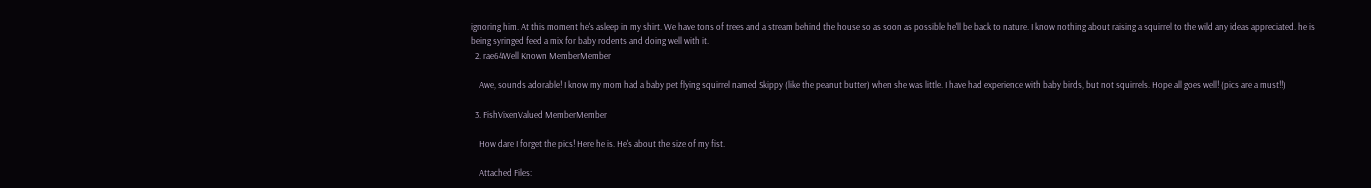ignoring him. At this moment he's asleep in my shirt. We have tons of trees and a stream behind the house so as soon as possible he'll be back to nature. I know nothing about raising a squirrel to the wild any ideas appreciated. he is being syringed feed a mix for baby rodents and doing well with it.
  2. rae64Well Known MemberMember

    Awe, sounds adorable! I know my mom had a baby pet flying squirrel named Skippy (like the peanut butter) when she was little. I have had experience with baby birds, but not squirrels. Hope all goes well! (pics are a must!!)

  3. FishVixenValued MemberMember

    How dare I forget the pics! Here he is. He's about the size of my fist.

    Attached Files: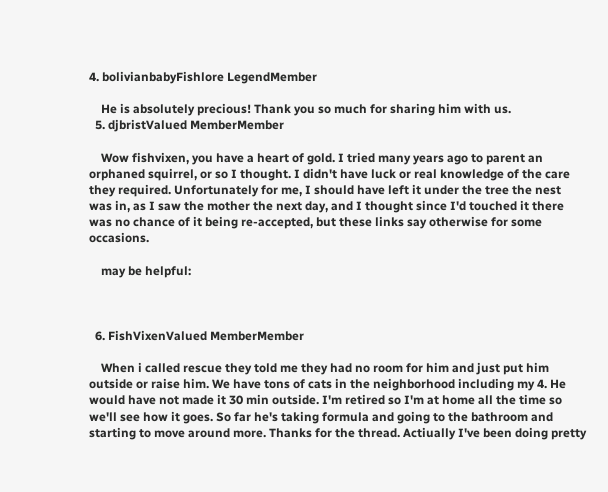4. bolivianbabyFishlore LegendMember

    He is absolutely precious! Thank you so much for sharing him with us.
  5. djbristValued MemberMember

    Wow fishvixen, you have a heart of gold. I tried many years ago to parent an orphaned squirrel, or so I thought. I didn't have luck or real knowledge of the care they required. Unfortunately for me, I should have left it under the tree the nest was in, as I saw the mother the next day, and I thought since I'd touched it there was no chance of it being re-accepted, but these links say otherwise for some occasions.

    may be helpful:



  6. FishVixenValued MemberMember

    When i called rescue they told me they had no room for him and just put him outside or raise him. We have tons of cats in the neighborhood including my 4. He would have not made it 30 min outside. I'm retired so I'm at home all the time so we'll see how it goes. So far he's taking formula and going to the bathroom and starting to move around more. Thanks for the thread. Actiually I've been doing pretty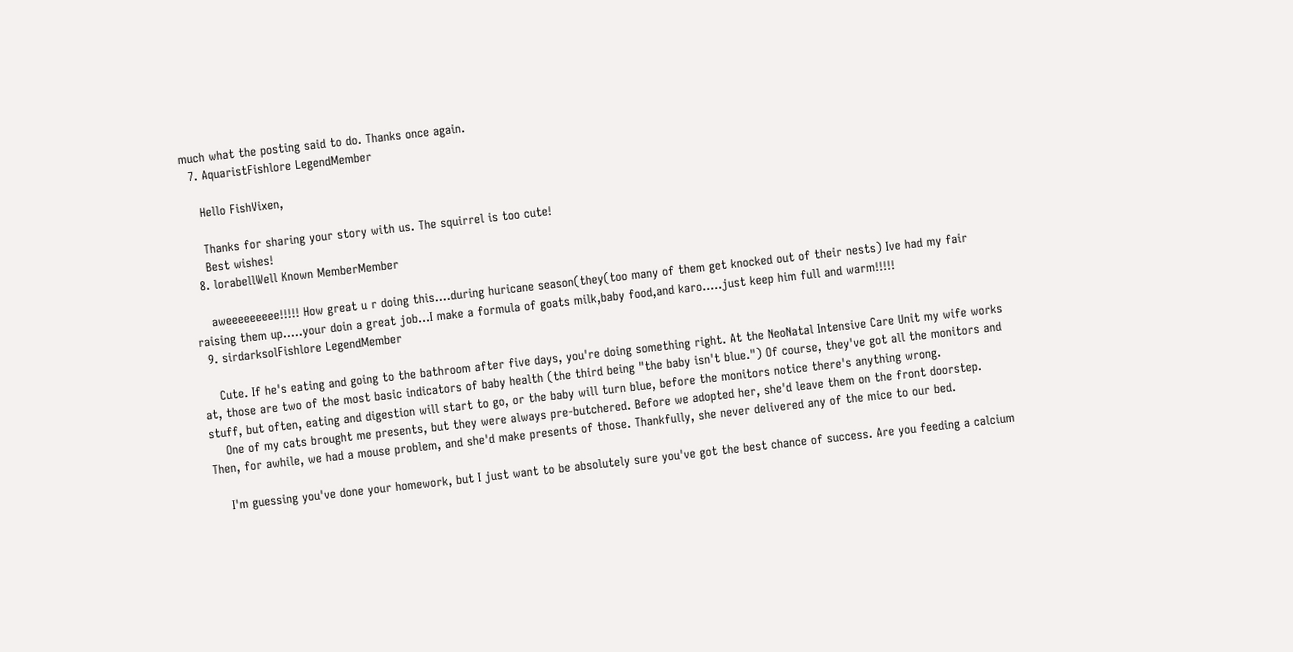much what the posting said to do. Thanks once again.
  7. AquaristFishlore LegendMember

    Hello FishVixen,

    Thanks for sharing your story with us. The squirrel is too cute!
    Best wishes!
  8. lorabellWell Known MemberMember

    aweeeeeeeee!!!!! How great u r doing this....during huricane season(they(too many of them get knocked out of their nests) Ive had my fair raising them up.....your doin a great job...I make a formula of goats milk,baby food,and karo.....just keep him full and warm!!!!!
  9. sirdarksolFishlore LegendMember

    Cute. If he's eating and going to the bathroom after five days, you're doing something right. At the NeoNatal Intensive Care Unit my wife works at, those are two of the most basic indicators of baby health (the third being "the baby isn't blue.") Of course, they've got all the monitors and stuff, but often, eating and digestion will start to go, or the baby will turn blue, before the monitors notice there's anything wrong.
    One of my cats brought me presents, but they were always pre-butchered. Before we adopted her, she'd leave them on the front doorstep. Then, for awhile, we had a mouse problem, and she'd make presents of those. Thankfully, she never delivered any of the mice to our bed.

    I'm guessing you've done your homework, but I just want to be absolutely sure you've got the best chance of success. Are you feeding a calcium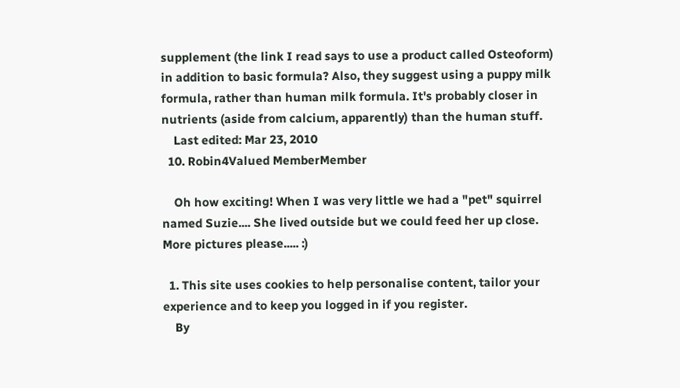supplement (the link I read says to use a product called Osteoform) in addition to basic formula? Also, they suggest using a puppy milk formula, rather than human milk formula. It's probably closer in nutrients (aside from calcium, apparently) than the human stuff.
    Last edited: Mar 23, 2010
  10. Robin4Valued MemberMember

    Oh how exciting! When I was very little we had a "pet" squirrel named Suzie.... She lived outside but we could feed her up close. More pictures please..... :)

  1. This site uses cookies to help personalise content, tailor your experience and to keep you logged in if you register.
    By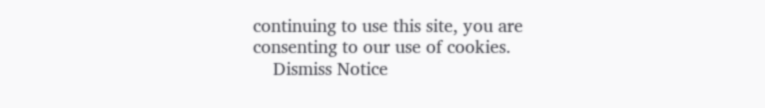continuing to use this site, you are consenting to our use of cookies.
    Dismiss Notice